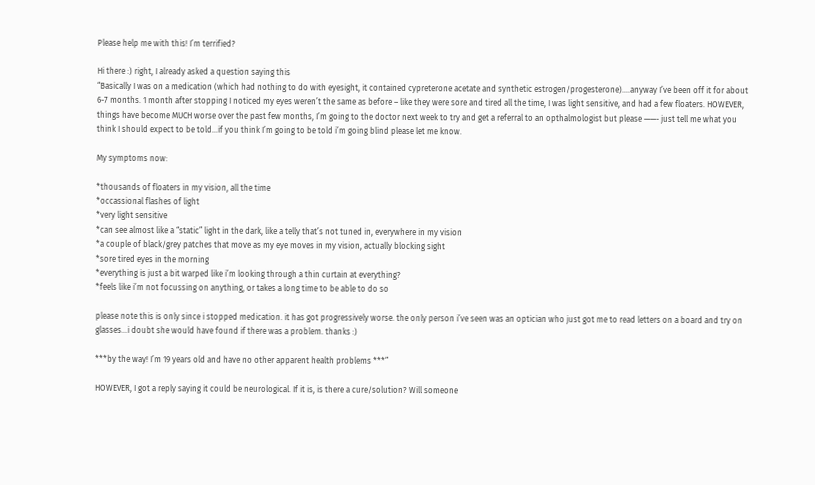Please help me with this! I’m terrified?

Hi there :) right, I already asked a question saying this
“Basically I was on a medication (which had nothing to do with eyesight, it contained cypreterone acetate and synthetic estrogen/progesterone)….anyway I’ve been off it for about 6-7 months. 1 month after stopping I noticed my eyes weren’t the same as before – like they were sore and tired all the time, I was light sensitive, and had a few floaters. HOWEVER, things have become MUCH worse over the past few months, I’m going to the doctor next week to try and get a referral to an opthalmologist but please ——- just tell me what you think I should expect to be told…if you think I’m going to be told i’m going blind please let me know.

My symptoms now:

*thousands of floaters in my vision, all the time
*occassional flashes of light
*very light sensitive
*can see almost like a “static” light in the dark, like a telly that’s not tuned in, everywhere in my vision
*a couple of black/grey patches that move as my eye moves in my vision, actually blocking sight
*sore tired eyes in the morning
*everything is just a bit warped like i’m looking through a thin curtain at everything?
*feels like i’m not focussing on anything, or takes a long time to be able to do so

please note this is only since i stopped medication. it has got progressively worse. the only person i’ve seen was an optician who just got me to read letters on a board and try on glasses…i doubt she would have found if there was a problem. thanks :)

***by the way! I’m 19 years old and have no other apparent health problems ***”

HOWEVER, I got a reply saying it could be neurological. If it is, is there a cure/solution? Will someone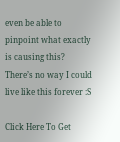even be able to pinpoint what exactly is causing this? There’s no way I could live like this forever :S

Click Here To Get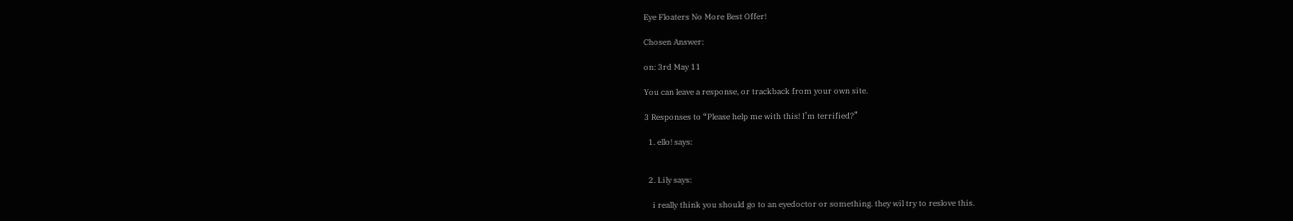Eye Floaters No More Best Offer!

Chosen Answer:

on: 3rd May 11

You can leave a response, or trackback from your own site.

3 Responses to “Please help me with this! I’m terrified?”

  1. ello! says:


  2. Lily says:

    i really think you should go to an eyedoctor or something. they wil try to reslove this.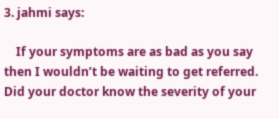3. jahmi says:

    If your symptoms are as bad as you say then I wouldn’t be waiting to get referred. Did your doctor know the severity of your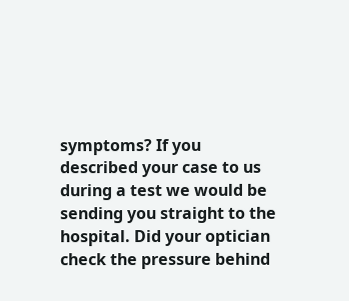symptoms? If you described your case to us during a test we would be sending you straight to the hospital. Did your optician check the pressure behind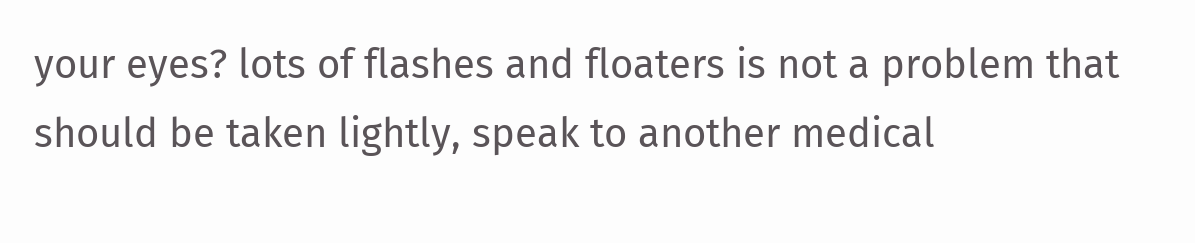your eyes? lots of flashes and floaters is not a problem that should be taken lightly, speak to another medical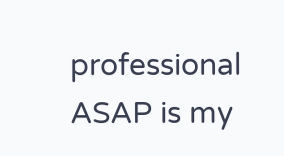professional ASAP is my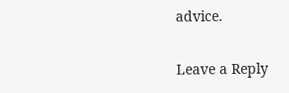advice.

Leave a Reply